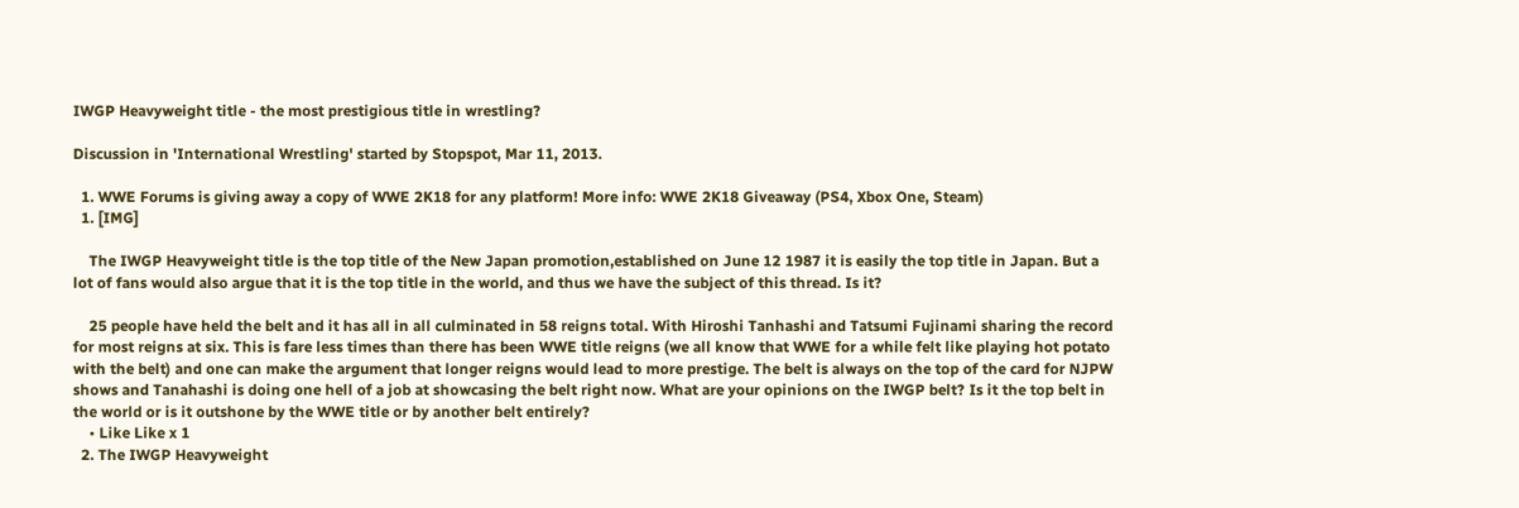IWGP Heavyweight title - the most prestigious title in wrestling?

Discussion in 'International Wrestling' started by Stopspot, Mar 11, 2013.

  1. WWE Forums is giving away a copy of WWE 2K18 for any platform! More info: WWE 2K18 Giveaway (PS4, Xbox One, Steam)
  1. [IMG]

    The IWGP Heavyweight title is the top title of the New Japan promotion,established on June 12 1987 it is easily the top title in Japan. But a lot of fans would also argue that it is the top title in the world, and thus we have the subject of this thread. Is it?

    25 people have held the belt and it has all in all culminated in 58 reigns total. With Hiroshi Tanhashi and Tatsumi Fujinami sharing the record for most reigns at six. This is fare less times than there has been WWE title reigns (we all know that WWE for a while felt like playing hot potato with the belt) and one can make the argument that longer reigns would lead to more prestige. The belt is always on the top of the card for NJPW shows and Tanahashi is doing one hell of a job at showcasing the belt right now. What are your opinions on the IWGP belt? Is it the top belt in the world or is it outshone by the WWE title or by another belt entirely?
    • Like Like x 1
  2. The IWGP Heavyweight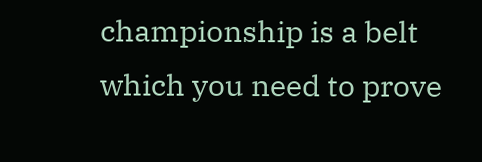championship is a belt which you need to prove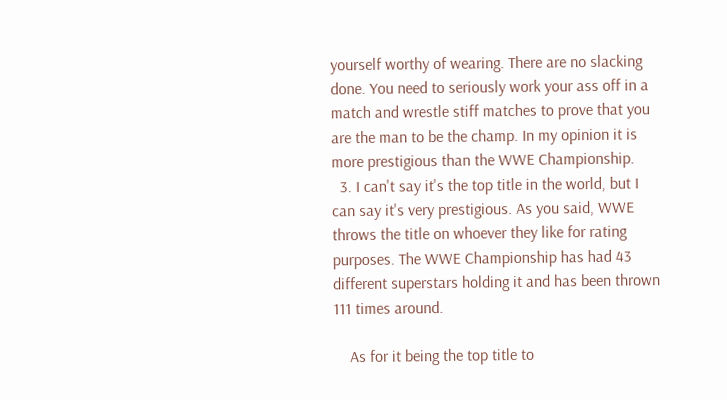yourself worthy of wearing. There are no slacking done. You need to seriously work your ass off in a match and wrestle stiff matches to prove that you are the man to be the champ. In my opinion it is more prestigious than the WWE Championship.
  3. I can't say it's the top title in the world, but I can say it's very prestigious. As you said, WWE throws the title on whoever they like for rating purposes. The WWE Championship has had 43 different superstars holding it and has been thrown 111 times around.

    As for it being the top title to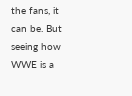the fans, it can be. But seeing how WWE is a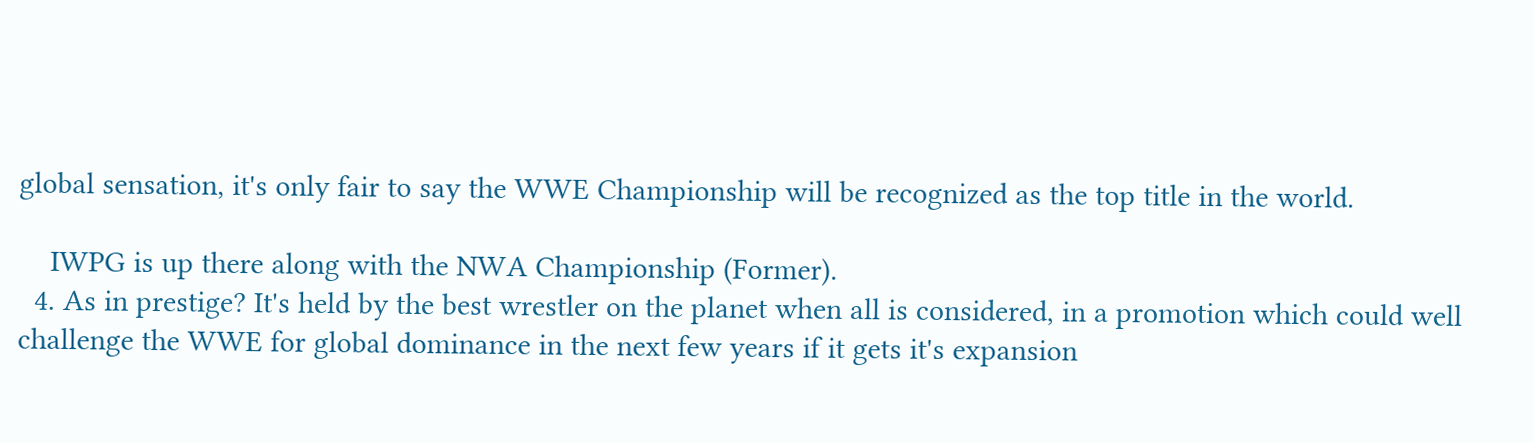global sensation, it's only fair to say the WWE Championship will be recognized as the top title in the world.

    IWPG is up there along with the NWA Championship (Former).
  4. As in prestige? It's held by the best wrestler on the planet when all is considered, in a promotion which could well challenge the WWE for global dominance in the next few years if it gets it's expansion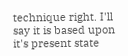technique right. I'll say it is based upon it's present state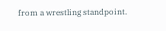from a wrestling standpoint.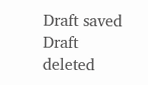Draft saved Draft deleted